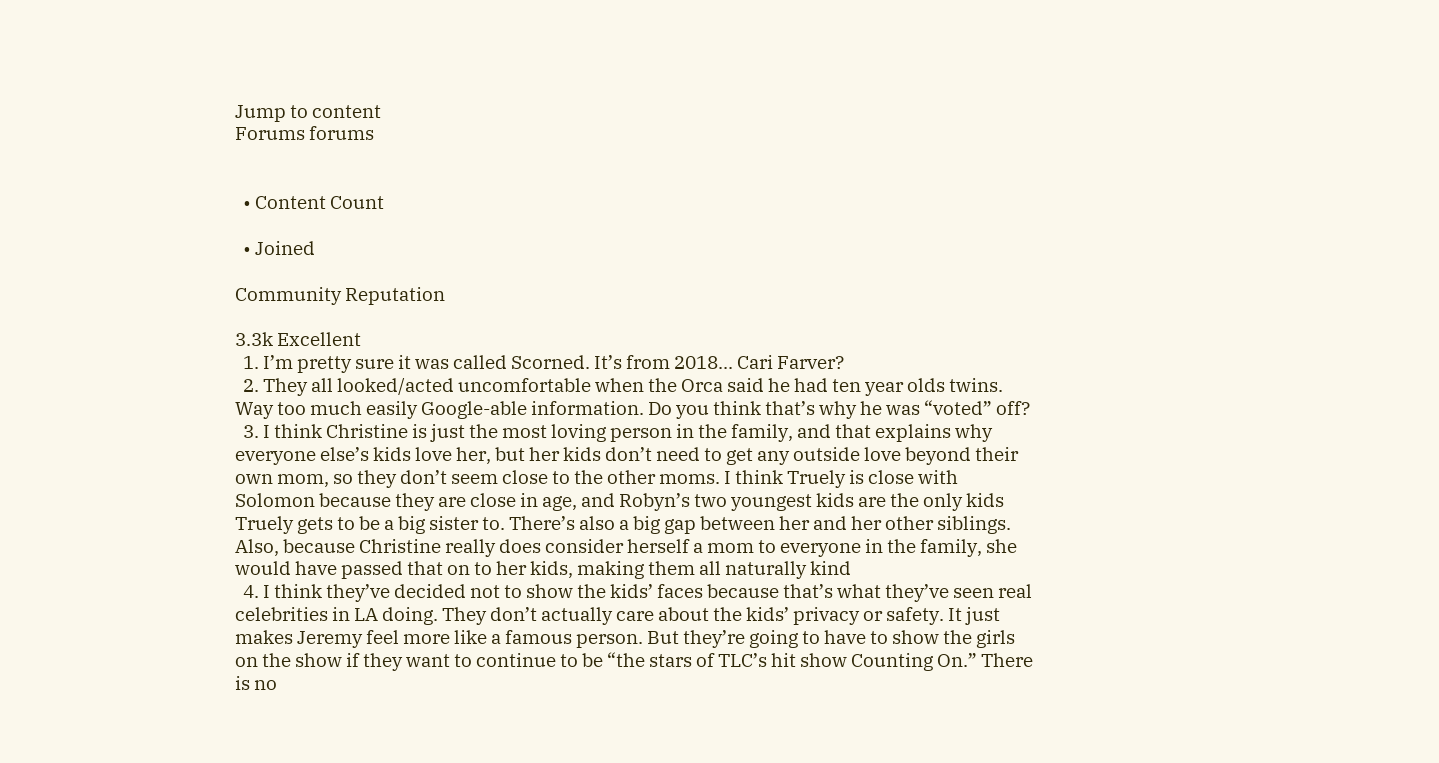Jump to content
Forums forums


  • Content Count

  • Joined

Community Reputation

3.3k Excellent
  1. I’m pretty sure it was called Scorned. It’s from 2018... Cari Farver?
  2. They all looked/acted uncomfortable when the Orca said he had ten year olds twins. Way too much easily Google-able information. Do you think that’s why he was “voted” off?
  3. I think Christine is just the most loving person in the family, and that explains why everyone else’s kids love her, but her kids don’t need to get any outside love beyond their own mom, so they don’t seem close to the other moms. I think Truely is close with Solomon because they are close in age, and Robyn’s two youngest kids are the only kids Truely gets to be a big sister to. There’s also a big gap between her and her other siblings. Also, because Christine really does consider herself a mom to everyone in the family, she would have passed that on to her kids, making them all naturally kind
  4. I think they’ve decided not to show the kids’ faces because that’s what they’ve seen real celebrities in LA doing. They don’t actually care about the kids’ privacy or safety. It just makes Jeremy feel more like a famous person. But they’re going to have to show the girls on the show if they want to continue to be “the stars of TLC’s hit show Counting On.” There is no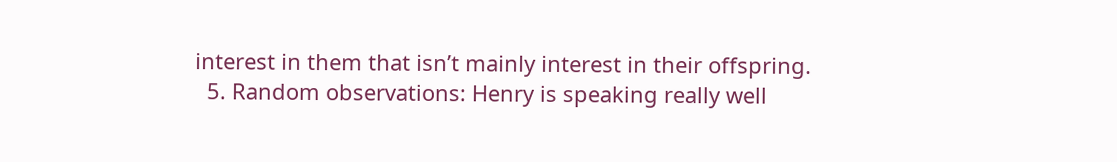interest in them that isn’t mainly interest in their offspring.
  5. Random observations: Henry is speaking really well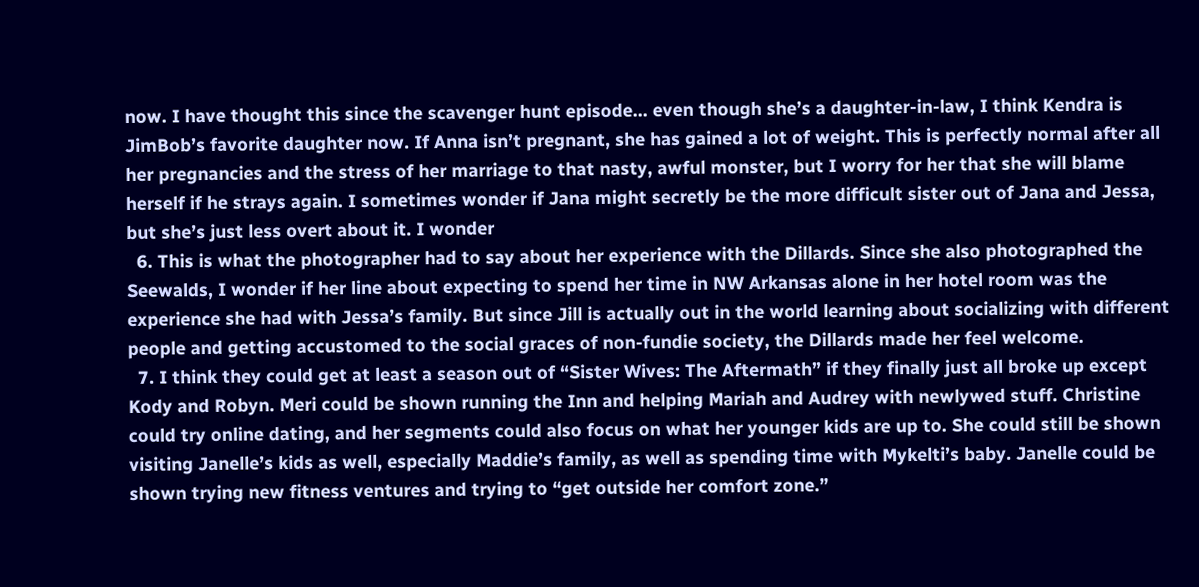now. I have thought this since the scavenger hunt episode... even though she’s a daughter-in-law, I think Kendra is JimBob’s favorite daughter now. If Anna isn’t pregnant, she has gained a lot of weight. This is perfectly normal after all her pregnancies and the stress of her marriage to that nasty, awful monster, but I worry for her that she will blame herself if he strays again. I sometimes wonder if Jana might secretly be the more difficult sister out of Jana and Jessa, but she’s just less overt about it. I wonder
  6. This is what the photographer had to say about her experience with the Dillards. Since she also photographed the Seewalds, I wonder if her line about expecting to spend her time in NW Arkansas alone in her hotel room was the experience she had with Jessa’s family. But since Jill is actually out in the world learning about socializing with different people and getting accustomed to the social graces of non-fundie society, the Dillards made her feel welcome.
  7. I think they could get at least a season out of “Sister Wives: The Aftermath” if they finally just all broke up except Kody and Robyn. Meri could be shown running the Inn and helping Mariah and Audrey with newlywed stuff. Christine could try online dating, and her segments could also focus on what her younger kids are up to. She could still be shown visiting Janelle’s kids as well, especially Maddie’s family, as well as spending time with Mykelti’s baby. Janelle could be shown trying new fitness ventures and trying to “get outside her comfort zone.”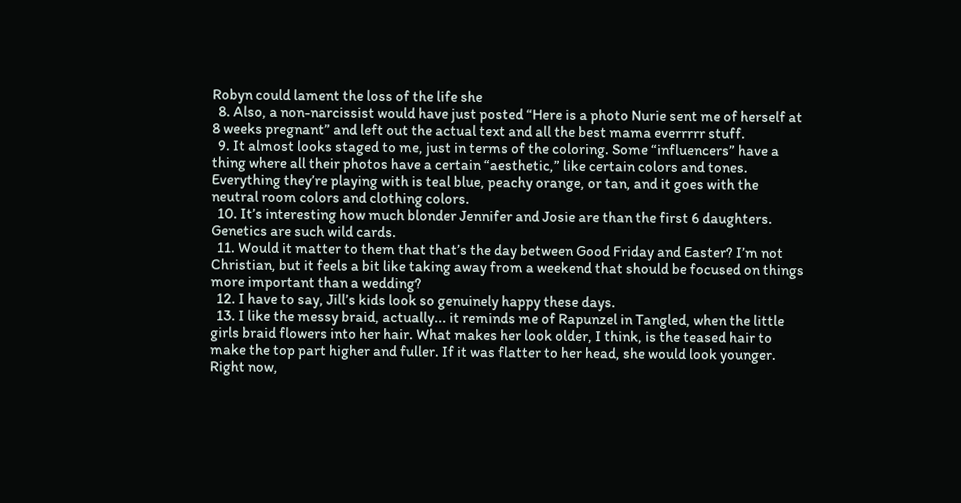Robyn could lament the loss of the life she
  8. Also, a non-narcissist would have just posted “Here is a photo Nurie sent me of herself at 8 weeks pregnant” and left out the actual text and all the best mama everrrrr stuff.
  9. It almost looks staged to me, just in terms of the coloring. Some “influencers” have a thing where all their photos have a certain “aesthetic,” like certain colors and tones. Everything they’re playing with is teal blue, peachy orange, or tan, and it goes with the neutral room colors and clothing colors.
  10. It’s interesting how much blonder Jennifer and Josie are than the first 6 daughters. Genetics are such wild cards.
  11. Would it matter to them that that’s the day between Good Friday and Easter? I’m not Christian, but it feels a bit like taking away from a weekend that should be focused on things more important than a wedding?
  12. I have to say, Jill’s kids look so genuinely happy these days.
  13. I like the messy braid, actually... it reminds me of Rapunzel in Tangled, when the little girls braid flowers into her hair. What makes her look older, I think, is the teased hair to make the top part higher and fuller. If it was flatter to her head, she would look younger. Right now,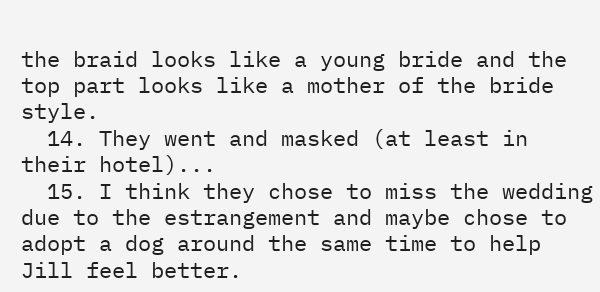the braid looks like a young bride and the top part looks like a mother of the bride style.
  14. They went and masked (at least in their hotel)...
  15. I think they chose to miss the wedding due to the estrangement and maybe chose to adopt a dog around the same time to help Jill feel better.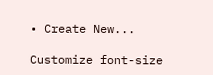• Create New...

Customize font-size